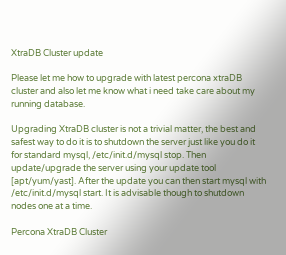XtraDB Cluster update

Please let me how to upgrade with latest percona xtraDB cluster and also let me know what i need take care about my running database.

Upgrading XtraDB cluster is not a trivial matter, the best and safest way to do it is to shutdown the server just like you do it for standard mysql, /etc/init.d/mysql stop. Then update/upgrade the server using your update tool [apt/yum/yast]. After the update you can then start mysql with /etc/init.d/mysql start. It is advisable though to shutdown nodes one at a time.

Percona XtraDB Cluster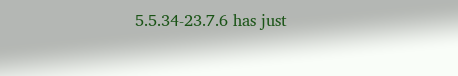5.5.34-23.7.6 has just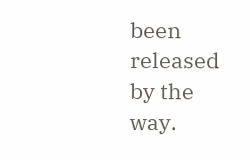been released by the way.